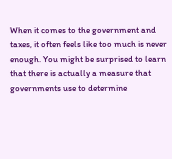When it comes to the government and taxes, it often feels like too much is never enough. You might be surprised to learn that there is actually a measure that governments use to determine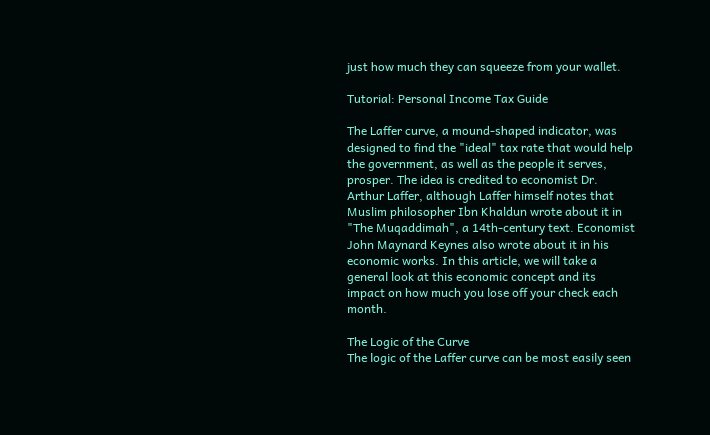just how much they can squeeze from your wallet.

Tutorial: Personal Income Tax Guide

The Laffer curve, a mound-shaped indicator, was designed to find the "ideal" tax rate that would help the government, as well as the people it serves, prosper. The idea is credited to economist Dr. Arthur Laffer, although Laffer himself notes that Muslim philosopher Ibn Khaldun wrote about it in "The Muqaddimah", a 14th-century text. Economist John Maynard Keynes also wrote about it in his economic works. In this article, we will take a general look at this economic concept and its impact on how much you lose off your check each month.

The Logic of the Curve
The logic of the Laffer curve can be most easily seen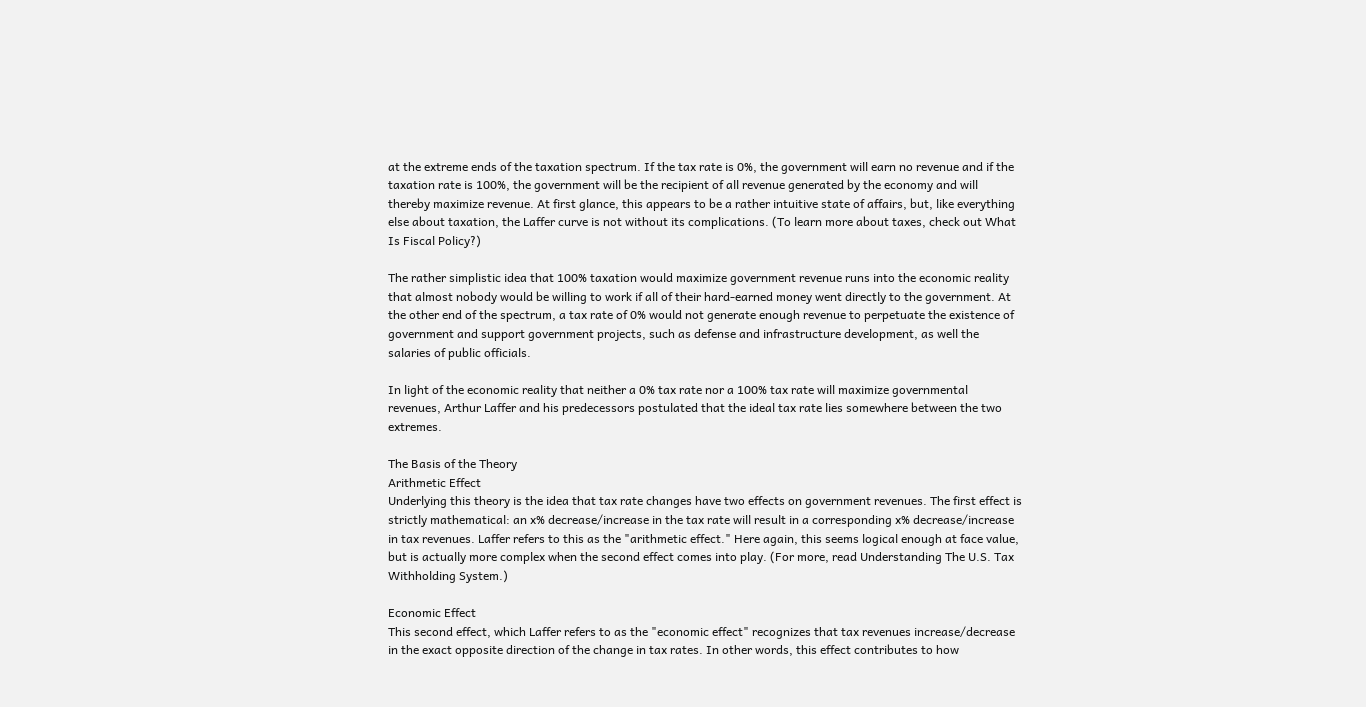at the extreme ends of the taxation spectrum. If the tax rate is 0%, the government will earn no revenue and if the taxation rate is 100%, the government will be the recipient of all revenue generated by the economy and will thereby maximize revenue. At first glance, this appears to be a rather intuitive state of affairs, but, like everything else about taxation, the Laffer curve is not without its complications. (To learn more about taxes, check out What Is Fiscal Policy?)

The rather simplistic idea that 100% taxation would maximize government revenue runs into the economic reality that almost nobody would be willing to work if all of their hard-earned money went directly to the government. At the other end of the spectrum, a tax rate of 0% would not generate enough revenue to perpetuate the existence of government and support government projects, such as defense and infrastructure development, as well the salaries of public officials.

In light of the economic reality that neither a 0% tax rate nor a 100% tax rate will maximize governmental revenues, Arthur Laffer and his predecessors postulated that the ideal tax rate lies somewhere between the two extremes.

The Basis of the Theory
Arithmetic Effect
Underlying this theory is the idea that tax rate changes have two effects on government revenues. The first effect is strictly mathematical: an x% decrease/increase in the tax rate will result in a corresponding x% decrease/increase in tax revenues. Laffer refers to this as the "arithmetic effect." Here again, this seems logical enough at face value, but is actually more complex when the second effect comes into play. (For more, read Understanding The U.S. Tax Withholding System.)

Economic Effect
This second effect, which Laffer refers to as the "economic effect" recognizes that tax revenues increase/decrease in the exact opposite direction of the change in tax rates. In other words, this effect contributes to how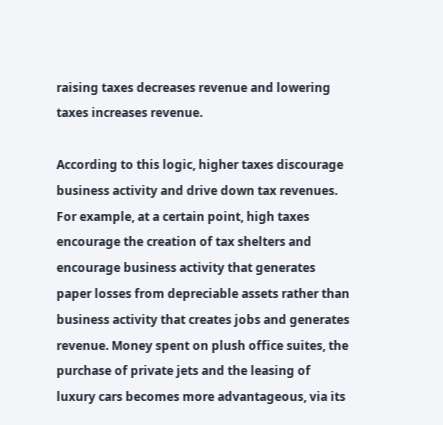raising taxes decreases revenue and lowering taxes increases revenue.

According to this logic, higher taxes discourage business activity and drive down tax revenues. For example, at a certain point, high taxes encourage the creation of tax shelters and encourage business activity that generates paper losses from depreciable assets rather than business activity that creates jobs and generates revenue. Money spent on plush office suites, the purchase of private jets and the leasing of luxury cars becomes more advantageous, via its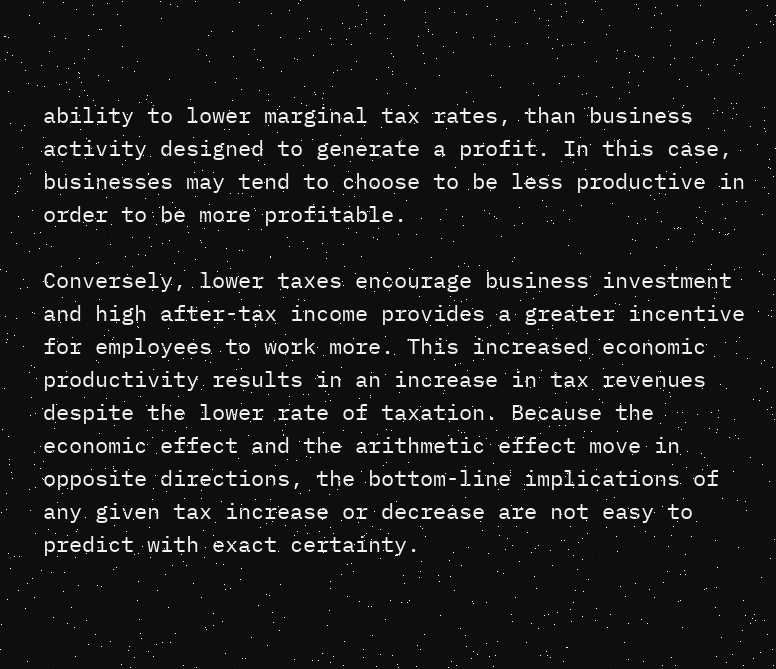ability to lower marginal tax rates, than business activity designed to generate a profit. In this case, businesses may tend to choose to be less productive in order to be more profitable.

Conversely, lower taxes encourage business investment and high after-tax income provides a greater incentive for employees to work more. This increased economic productivity results in an increase in tax revenues despite the lower rate of taxation. Because the economic effect and the arithmetic effect move in opposite directions, the bottom-line implications of any given tax increase or decrease are not easy to predict with exact certainty.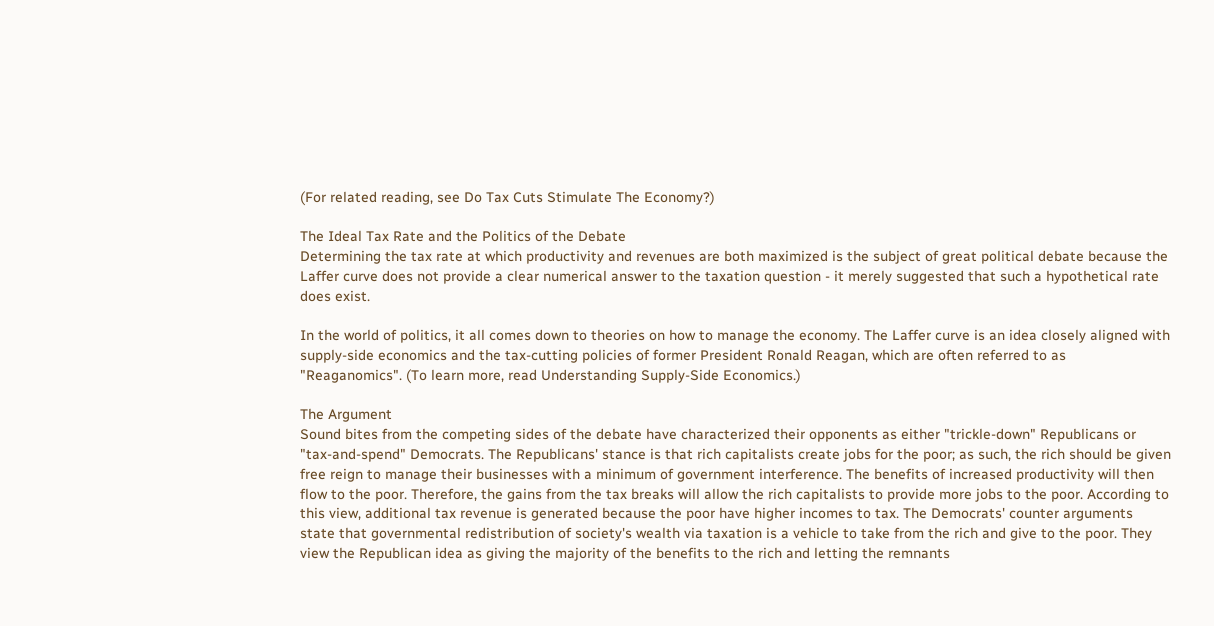(For related reading, see Do Tax Cuts Stimulate The Economy?)

The Ideal Tax Rate and the Politics of the Debate
Determining the tax rate at which productivity and revenues are both maximized is the subject of great political debate because the Laffer curve does not provide a clear numerical answer to the taxation question - it merely suggested that such a hypothetical rate does exist.

In the world of politics, it all comes down to theories on how to manage the economy. The Laffer curve is an idea closely aligned with supply-side economics and the tax-cutting policies of former President Ronald Reagan, which are often referred to as "Reaganomics". (To learn more, read Understanding Supply-Side Economics.)

The Argument
Sound bites from the competing sides of the debate have characterized their opponents as either "trickle-down" Republicans or "tax-and-spend" Democrats. The Republicans' stance is that rich capitalists create jobs for the poor; as such, the rich should be given free reign to manage their businesses with a minimum of government interference. The benefits of increased productivity will then flow to the poor. Therefore, the gains from the tax breaks will allow the rich capitalists to provide more jobs to the poor. According to this view, additional tax revenue is generated because the poor have higher incomes to tax. The Democrats' counter arguments state that governmental redistribution of society's wealth via taxation is a vehicle to take from the rich and give to the poor. They view the Republican idea as giving the majority of the benefits to the rich and letting the remnants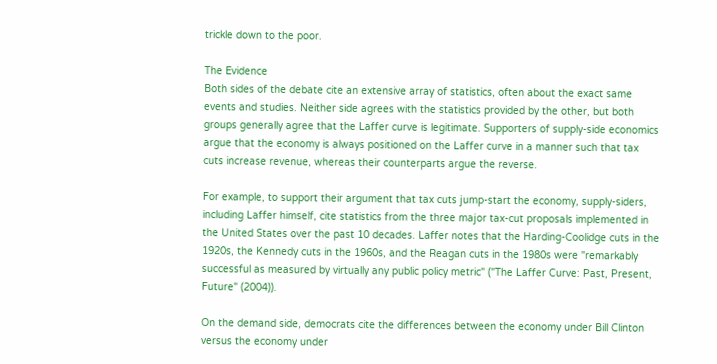trickle down to the poor.

The Evidence
Both sides of the debate cite an extensive array of statistics, often about the exact same events and studies. Neither side agrees with the statistics provided by the other, but both groups generally agree that the Laffer curve is legitimate. Supporters of supply-side economics argue that the economy is always positioned on the Laffer curve in a manner such that tax cuts increase revenue, whereas their counterparts argue the reverse.

For example, to support their argument that tax cuts jump-start the economy, supply-siders, including Laffer himself, cite statistics from the three major tax-cut proposals implemented in the United States over the past 10 decades. Laffer notes that the Harding-Coolidge cuts in the 1920s, the Kennedy cuts in the 1960s, and the Reagan cuts in the 1980s were "remarkably successful as measured by virtually any public policy metric" ("The Laffer Curve: Past, Present, Future" (2004)).

On the demand side, democrats cite the differences between the economy under Bill Clinton versus the economy under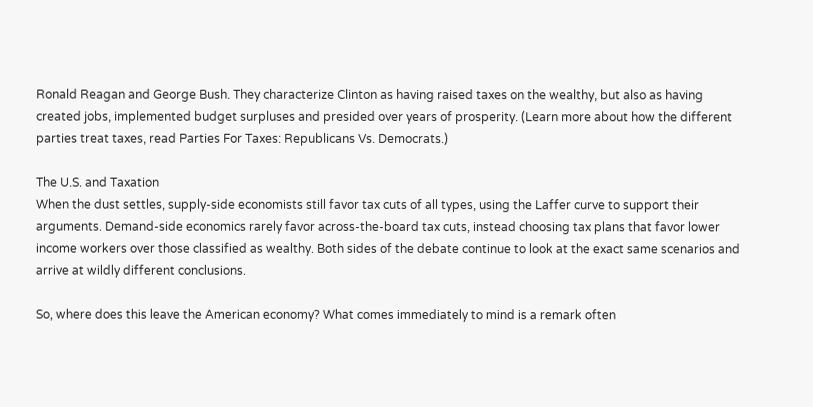Ronald Reagan and George Bush. They characterize Clinton as having raised taxes on the wealthy, but also as having created jobs, implemented budget surpluses and presided over years of prosperity. (Learn more about how the different parties treat taxes, read Parties For Taxes: Republicans Vs. Democrats.)

The U.S. and Taxation
When the dust settles, supply-side economists still favor tax cuts of all types, using the Laffer curve to support their arguments. Demand-side economics rarely favor across-the-board tax cuts, instead choosing tax plans that favor lower income workers over those classified as wealthy. Both sides of the debate continue to look at the exact same scenarios and arrive at wildly different conclusions.

So, where does this leave the American economy? What comes immediately to mind is a remark often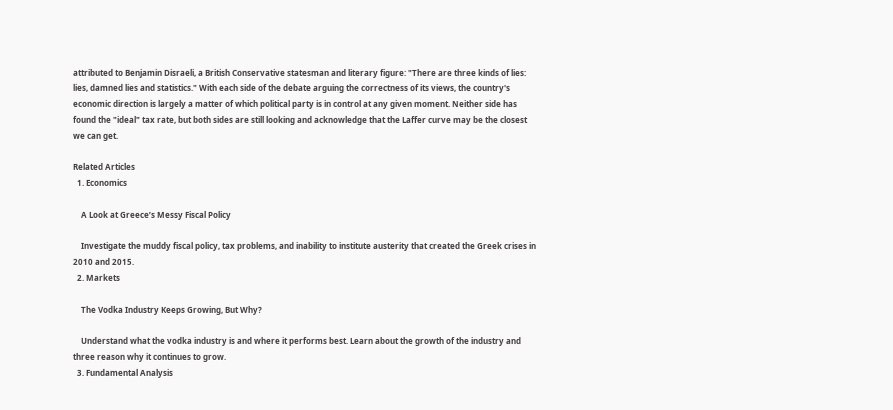attributed to Benjamin Disraeli, a British Conservative statesman and literary figure: "There are three kinds of lies: lies, damned lies and statistics." With each side of the debate arguing the correctness of its views, the country's economic direction is largely a matter of which political party is in control at any given moment. Neither side has found the "ideal" tax rate, but both sides are still looking and acknowledge that the Laffer curve may be the closest we can get.

Related Articles
  1. Economics

    A Look at Greece’s Messy Fiscal Policy

    Investigate the muddy fiscal policy, tax problems, and inability to institute austerity that created the Greek crises in 2010 and 2015.
  2. Markets

    The Vodka Industry Keeps Growing, But Why?

    Understand what the vodka industry is and where it performs best. Learn about the growth of the industry and three reason why it continues to grow.
  3. Fundamental Analysis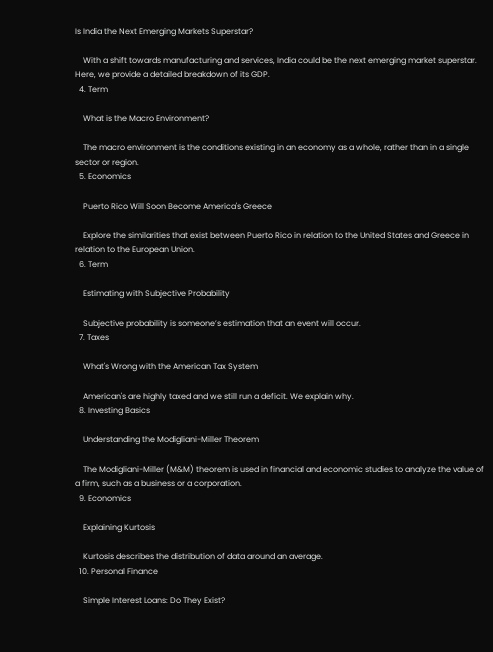Is India the Next Emerging Markets Superstar?

    With a shift towards manufacturing and services, India could be the next emerging market superstar. Here, we provide a detailed breakdown of its GDP.
  4. Term

    What is the Macro Environment?

    The macro environment is the conditions existing in an economy as a whole, rather than in a single sector or region.
  5. Economics

    Puerto Rico Will Soon Become America's Greece

    Explore the similarities that exist between Puerto Rico in relation to the United States and Greece in relation to the European Union.
  6. Term

    Estimating with Subjective Probability

    Subjective probability is someone’s estimation that an event will occur.
  7. Taxes

    What's Wrong with the American Tax System

    American's are highly taxed and we still run a deficit. We explain why.
  8. Investing Basics

    Understanding the Modigliani-Miller Theorem

    The Modigliani-Miller (M&M) theorem is used in financial and economic studies to analyze the value of a firm, such as a business or a corporation.
  9. Economics

    Explaining Kurtosis

    Kurtosis describes the distribution of data around an average.
  10. Personal Finance

    Simple Interest Loans: Do They Exist?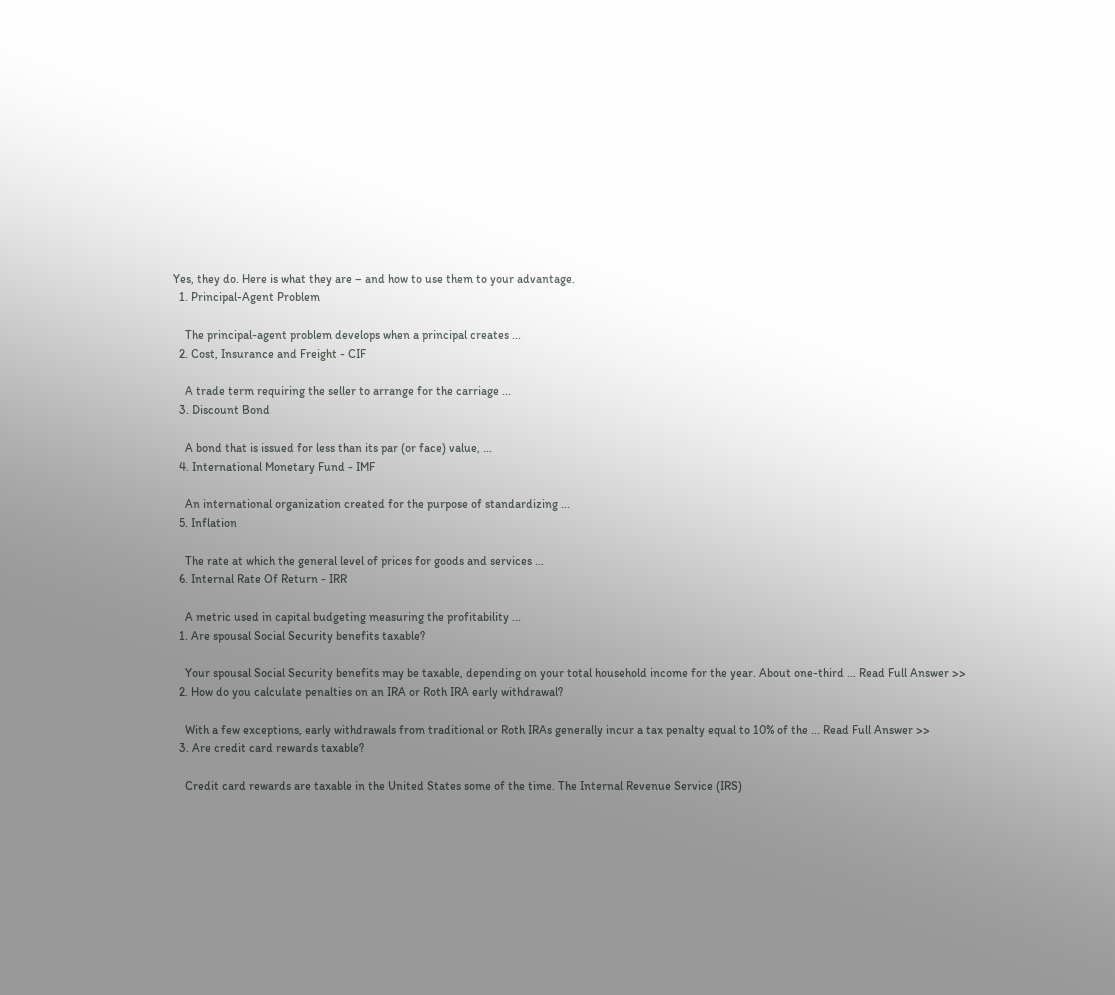Yes, they do. Here is what they are – and how to use them to your advantage.
  1. Principal-Agent Problem

    The principal-agent problem develops when a principal creates ...
  2. Cost, Insurance and Freight - CIF

    A trade term requiring the seller to arrange for the carriage ...
  3. Discount Bond

    A bond that is issued for less than its par (or face) value, ...
  4. International Monetary Fund - IMF

    An international organization created for the purpose of standardizing ...
  5. Inflation

    The rate at which the general level of prices for goods and services ...
  6. Internal Rate Of Return - IRR

    A metric used in capital budgeting measuring the profitability ...
  1. Are spousal Social Security benefits taxable?

    Your spousal Social Security benefits may be taxable, depending on your total household income for the year. About one-third ... Read Full Answer >>
  2. How do you calculate penalties on an IRA or Roth IRA early withdrawal?

    With a few exceptions, early withdrawals from traditional or Roth IRAs generally incur a tax penalty equal to 10% of the ... Read Full Answer >>
  3. Are credit card rewards taxable?

    Credit card rewards are taxable in the United States some of the time. The Internal Revenue Service (IRS)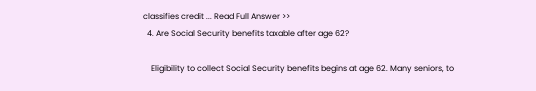classifies credit ... Read Full Answer >>
  4. Are Social Security benefits taxable after age 62?

    Eligibility to collect Social Security benefits begins at age 62. Many seniors, to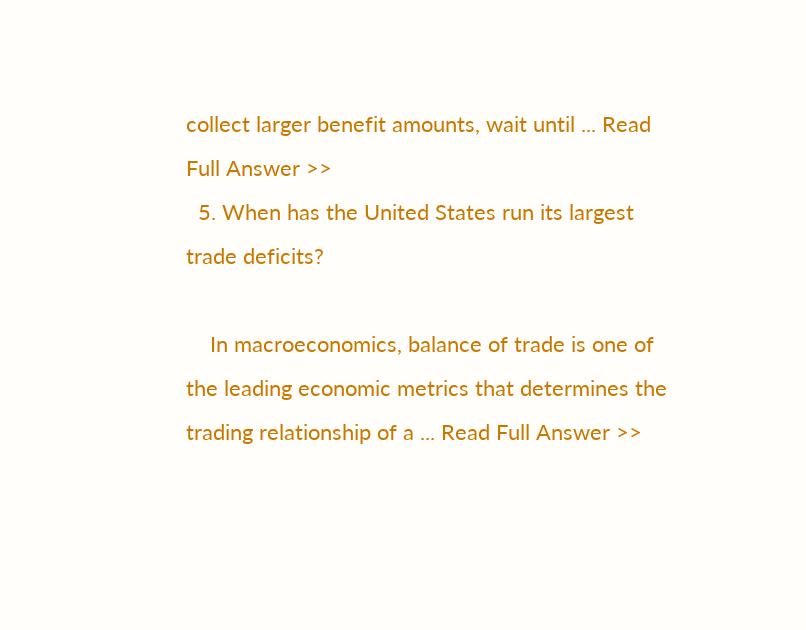collect larger benefit amounts, wait until ... Read Full Answer >>
  5. When has the United States run its largest trade deficits?

    In macroeconomics, balance of trade is one of the leading economic metrics that determines the trading relationship of a ... Read Full Answer >>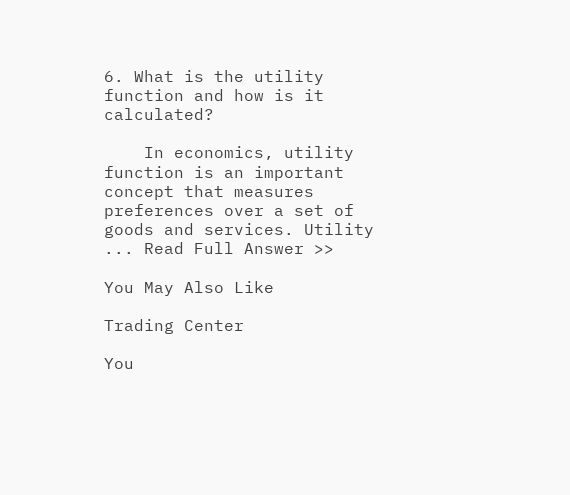6. What is the utility function and how is it calculated?

    In economics, utility function is an important concept that measures preferences over a set of goods and services. Utility ... Read Full Answer >>

You May Also Like

Trading Center

You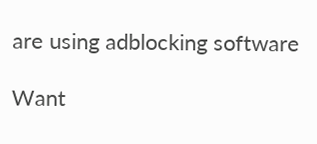are using adblocking software

Want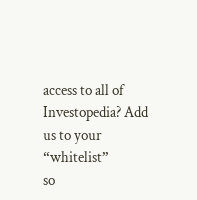access to all of Investopedia? Add us to your “whitelist”
so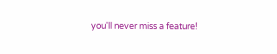you'll never miss a feature!